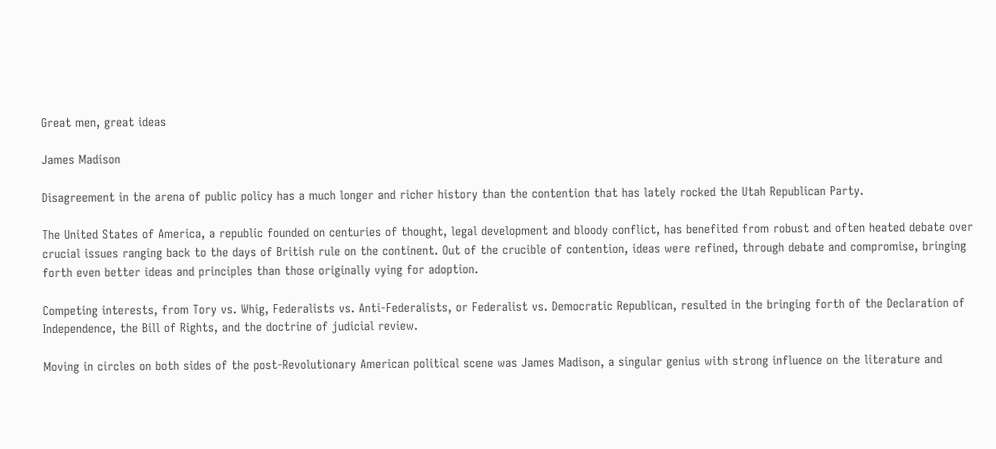Great men, great ideas

James Madison

Disagreement in the arena of public policy has a much longer and richer history than the contention that has lately rocked the Utah Republican Party.

The United States of America, a republic founded on centuries of thought, legal development and bloody conflict, has benefited from robust and often heated debate over crucial issues ranging back to the days of British rule on the continent. Out of the crucible of contention, ideas were refined, through debate and compromise, bringing forth even better ideas and principles than those originally vying for adoption.

Competing interests, from Tory vs. Whig, Federalists vs. Anti-Federalists, or Federalist vs. Democratic Republican, resulted in the bringing forth of the Declaration of Independence, the Bill of Rights, and the doctrine of judicial review.

Moving in circles on both sides of the post-Revolutionary American political scene was James Madison, a singular genius with strong influence on the literature and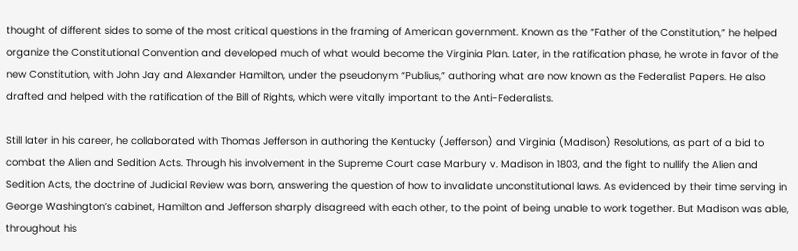thought of different sides to some of the most critical questions in the framing of American government. Known as the “Father of the Constitution,” he helped organize the Constitutional Convention and developed much of what would become the Virginia Plan. Later, in the ratification phase, he wrote in favor of the new Constitution, with John Jay and Alexander Hamilton, under the pseudonym “Publius,” authoring what are now known as the Federalist Papers. He also drafted and helped with the ratification of the Bill of Rights, which were vitally important to the Anti-Federalists.

Still later in his career, he collaborated with Thomas Jefferson in authoring the Kentucky (Jefferson) and Virginia (Madison) Resolutions, as part of a bid to combat the Alien and Sedition Acts. Through his involvement in the Supreme Court case Marbury v. Madison in 1803, and the fight to nullify the Alien and Sedition Acts, the doctrine of Judicial Review was born, answering the question of how to invalidate unconstitutional laws. As evidenced by their time serving in George Washington’s cabinet, Hamilton and Jefferson sharply disagreed with each other, to the point of being unable to work together. But Madison was able, throughout his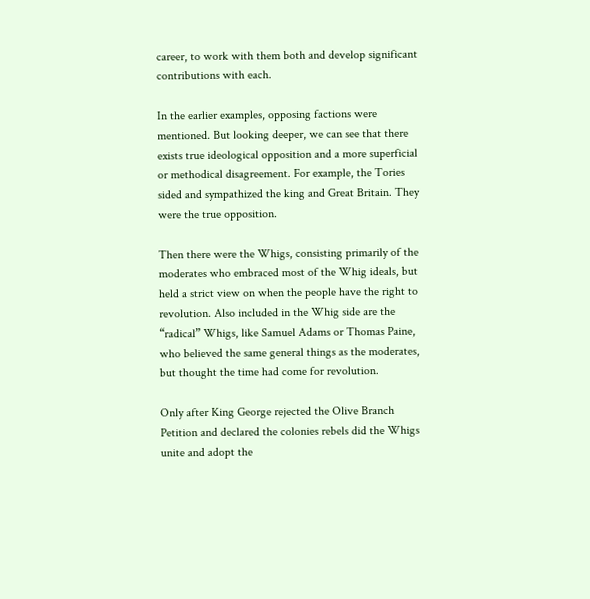career, to work with them both and develop significant contributions with each.

In the earlier examples, opposing factions were mentioned. But looking deeper, we can see that there exists true ideological opposition and a more superficial or methodical disagreement. For example, the Tories sided and sympathized the king and Great Britain. They were the true opposition.

Then there were the Whigs, consisting primarily of the moderates who embraced most of the Whig ideals, but held a strict view on when the people have the right to revolution. Also included in the Whig side are the “radical” Whigs, like Samuel Adams or Thomas Paine, who believed the same general things as the moderates, but thought the time had come for revolution.

Only after King George rejected the Olive Branch Petition and declared the colonies rebels did the Whigs unite and adopt the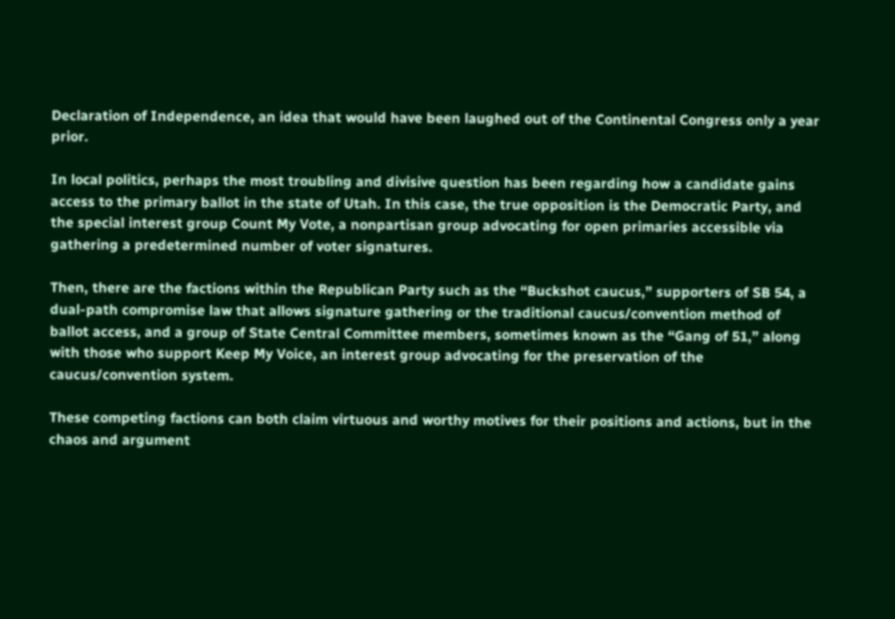Declaration of Independence, an idea that would have been laughed out of the Continental Congress only a year prior.

In local politics, perhaps the most troubling and divisive question has been regarding how a candidate gains access to the primary ballot in the state of Utah. In this case, the true opposition is the Democratic Party, and the special interest group Count My Vote, a nonpartisan group advocating for open primaries accessible via gathering a predetermined number of voter signatures.

Then, there are the factions within the Republican Party such as the “Buckshot caucus,” supporters of SB 54, a dual-path compromise law that allows signature gathering or the traditional caucus/convention method of ballot access, and a group of State Central Committee members, sometimes known as the “Gang of 51,” along with those who support Keep My Voice, an interest group advocating for the preservation of the caucus/convention system.

These competing factions can both claim virtuous and worthy motives for their positions and actions, but in the chaos and argument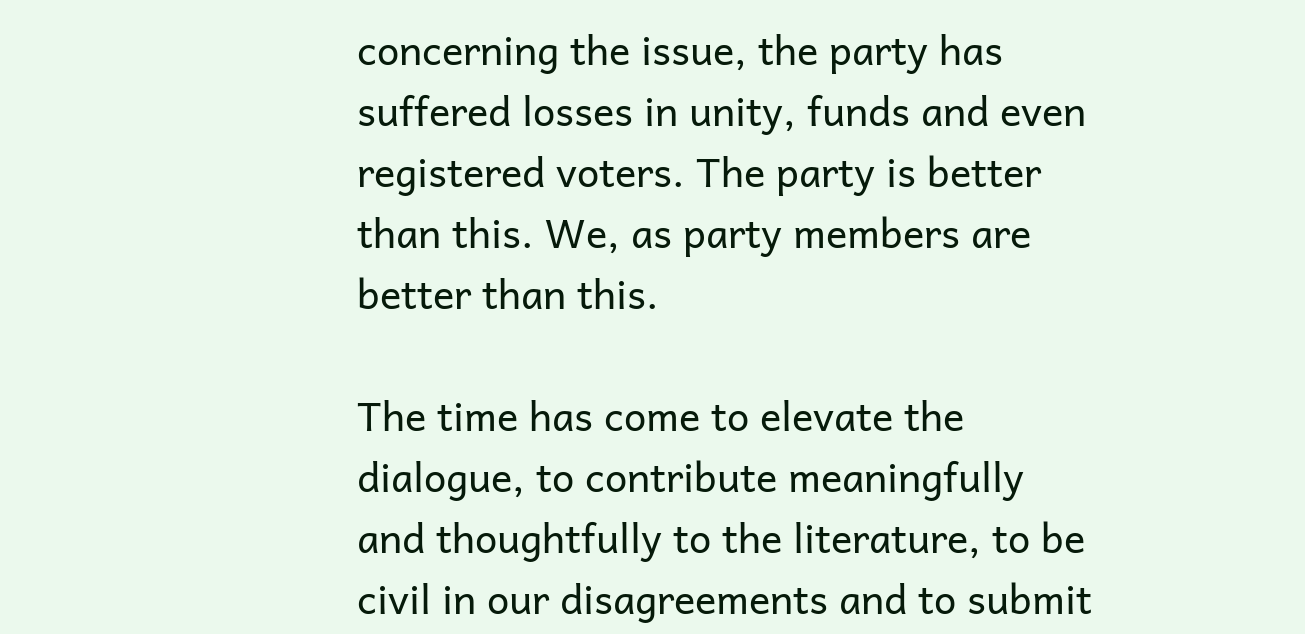concerning the issue, the party has suffered losses in unity, funds and even registered voters. The party is better than this. We, as party members are better than this.

The time has come to elevate the dialogue, to contribute meaningfully and thoughtfully to the literature, to be civil in our disagreements and to submit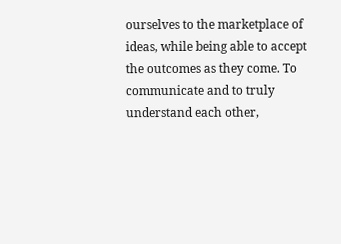ourselves to the marketplace of ideas, while being able to accept the outcomes as they come. To communicate and to truly understand each other,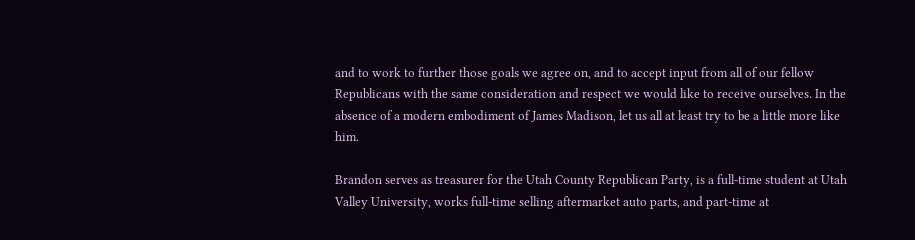and to work to further those goals we agree on, and to accept input from all of our fellow Republicans with the same consideration and respect we would like to receive ourselves. In the absence of a modern embodiment of James Madison, let us all at least try to be a little more like him.

Brandon serves as treasurer for the Utah County Republican Party, is a full-time student at Utah Valley University, works full-time selling aftermarket auto parts, and part-time at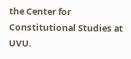the Center for Constitutional Studies at UVU.